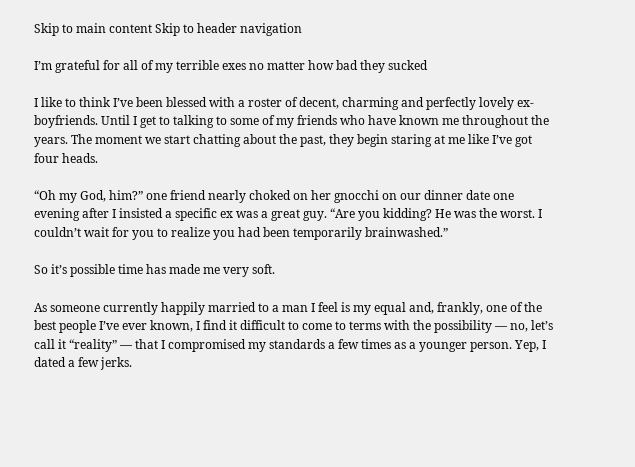Skip to main content Skip to header navigation

I’m grateful for all of my terrible exes no matter how bad they sucked

I like to think I’ve been blessed with a roster of decent, charming and perfectly lovely ex-boyfriends. Until I get to talking to some of my friends who have known me throughout the years. The moment we start chatting about the past, they begin staring at me like I’ve got four heads.

“Oh my God, him?” one friend nearly choked on her gnocchi on our dinner date one evening after I insisted a specific ex was a great guy. “Are you kidding? He was the worst. I couldn’t wait for you to realize you had been temporarily brainwashed.”

So it’s possible time has made me very soft.

As someone currently happily married to a man I feel is my equal and, frankly, one of the best people I’ve ever known, I find it difficult to come to terms with the possibility — no, let’s call it “reality” — that I compromised my standards a few times as a younger person. Yep, I dated a few jerks.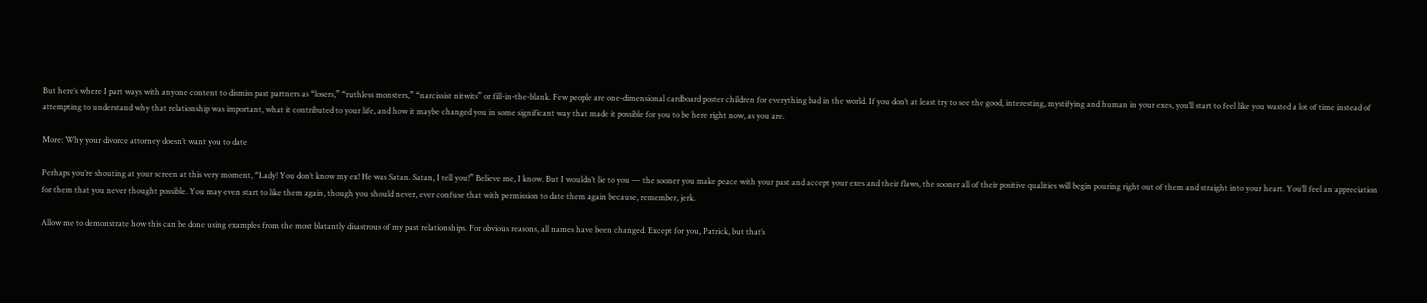But here’s where I part ways with anyone content to dismiss past partners as “losers,” “ruthless monsters,” “narcissist nitwits” or fill-in-the-blank. Few people are one-dimensional cardboard poster children for everything bad in the world. If you don’t at least try to see the good, interesting, mystifying and human in your exes, you’ll start to feel like you wasted a lot of time instead of attempting to understand why that relationship was important, what it contributed to your life, and how it maybe changed you in some significant way that made it possible for you to be here right now, as you are.

More: Why your divorce attorney doesn’t want you to date

Perhaps you’re shouting at your screen at this very moment, “Lady! You don’t know my ex! He was Satan. Satan, I tell you!” Believe me, I know. But I wouldn’t lie to you — the sooner you make peace with your past and accept your exes and their flaws, the sooner all of their positive qualities will begin pouring right out of them and straight into your heart. You’ll feel an appreciation for them that you never thought possible. You may even start to like them again, though you should never, ever confuse that with permission to date them again because, remember, jerk.

Allow me to demonstrate how this can be done using examples from the most blatantly disastrous of my past relationships. For obvious reasons, all names have been changed. Except for you, Patrick, but that’s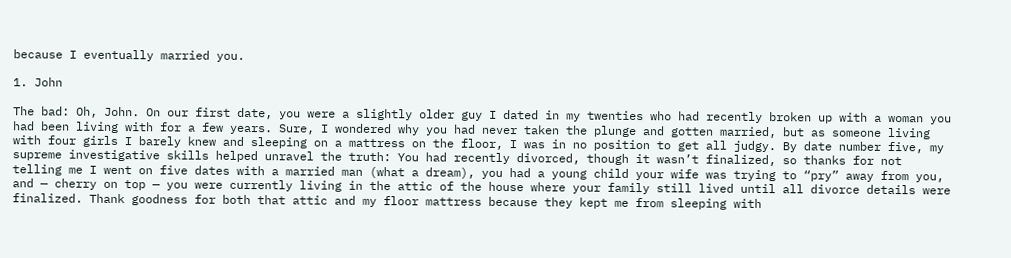because I eventually married you.

1. John

The bad: Oh, John. On our first date, you were a slightly older guy I dated in my twenties who had recently broken up with a woman you had been living with for a few years. Sure, I wondered why you had never taken the plunge and gotten married, but as someone living with four girls I barely knew and sleeping on a mattress on the floor, I was in no position to get all judgy. By date number five, my supreme investigative skills helped unravel the truth: You had recently divorced, though it wasn’t finalized, so thanks for not telling me I went on five dates with a married man (what a dream), you had a young child your wife was trying to “pry” away from you, and — cherry on top — you were currently living in the attic of the house where your family still lived until all divorce details were finalized. Thank goodness for both that attic and my floor mattress because they kept me from sleeping with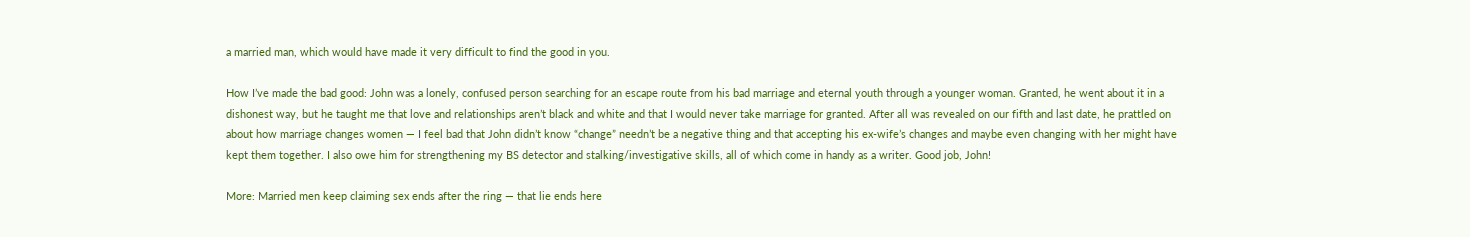a married man, which would have made it very difficult to find the good in you.

How I’ve made the bad good: John was a lonely, confused person searching for an escape route from his bad marriage and eternal youth through a younger woman. Granted, he went about it in a dishonest way, but he taught me that love and relationships aren’t black and white and that I would never take marriage for granted. After all was revealed on our fifth and last date, he prattled on about how marriage changes women — I feel bad that John didn’t know “change” needn’t be a negative thing and that accepting his ex-wife’s changes and maybe even changing with her might have kept them together. I also owe him for strengthening my BS detector and stalking/investigative skills, all of which come in handy as a writer. Good job, John!

More: Married men keep claiming sex ends after the ring — that lie ends here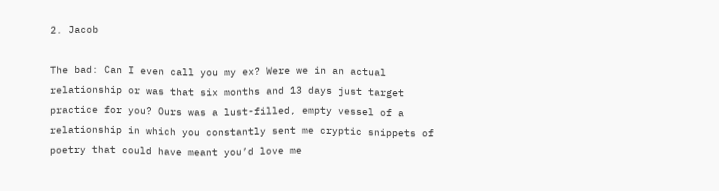2. Jacob

The bad: Can I even call you my ex? Were we in an actual relationship or was that six months and 13 days just target practice for you? Ours was a lust-filled, empty vessel of a relationship in which you constantly sent me cryptic snippets of poetry that could have meant you’d love me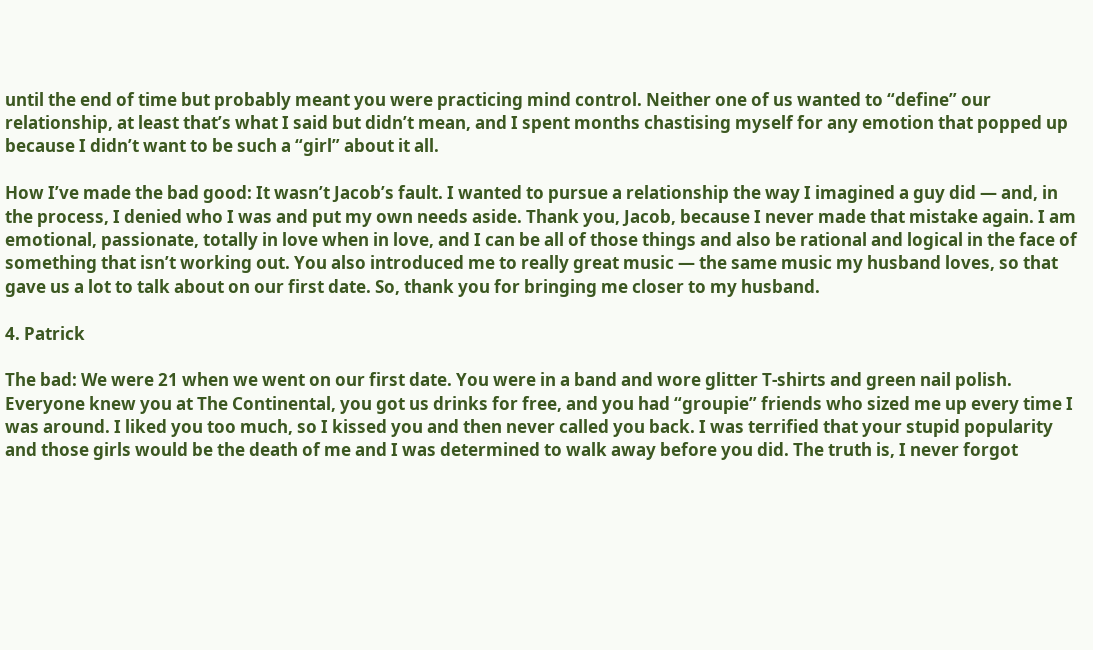until the end of time but probably meant you were practicing mind control. Neither one of us wanted to “define” our relationship, at least that’s what I said but didn’t mean, and I spent months chastising myself for any emotion that popped up because I didn’t want to be such a “girl” about it all.

How I’ve made the bad good: It wasn’t Jacob’s fault. I wanted to pursue a relationship the way I imagined a guy did — and, in the process, I denied who I was and put my own needs aside. Thank you, Jacob, because I never made that mistake again. I am emotional, passionate, totally in love when in love, and I can be all of those things and also be rational and logical in the face of something that isn’t working out. You also introduced me to really great music — the same music my husband loves, so that gave us a lot to talk about on our first date. So, thank you for bringing me closer to my husband.

4. Patrick

The bad: We were 21 when we went on our first date. You were in a band and wore glitter T-shirts and green nail polish. Everyone knew you at The Continental, you got us drinks for free, and you had “groupie” friends who sized me up every time I was around. I liked you too much, so I kissed you and then never called you back. I was terrified that your stupid popularity and those girls would be the death of me and I was determined to walk away before you did. The truth is, I never forgot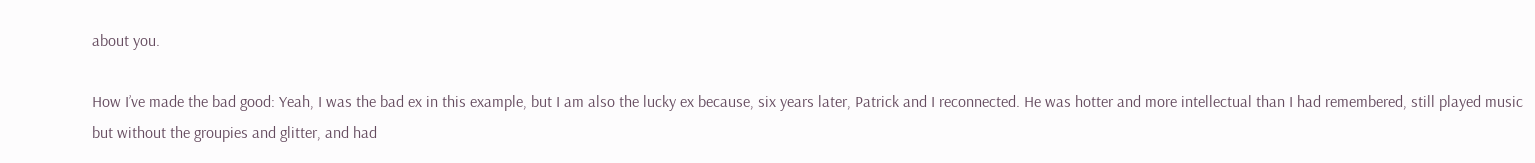about you.

How I’ve made the bad good: Yeah, I was the bad ex in this example, but I am also the lucky ex because, six years later, Patrick and I reconnected. He was hotter and more intellectual than I had remembered, still played music but without the groupies and glitter, and had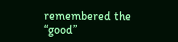remembered the “good”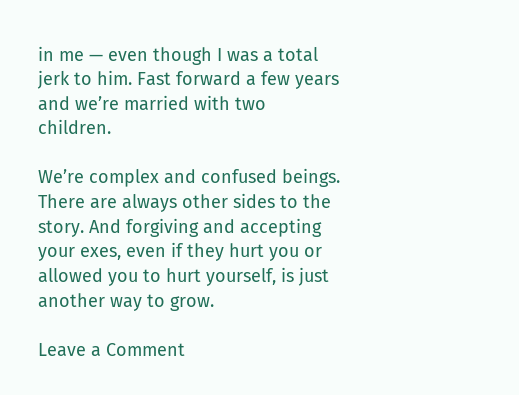in me — even though I was a total jerk to him. Fast forward a few years and we’re married with two children.

We’re complex and confused beings. There are always other sides to the story. And forgiving and accepting your exes, even if they hurt you or allowed you to hurt yourself, is just another way to grow.

Leave a Comment